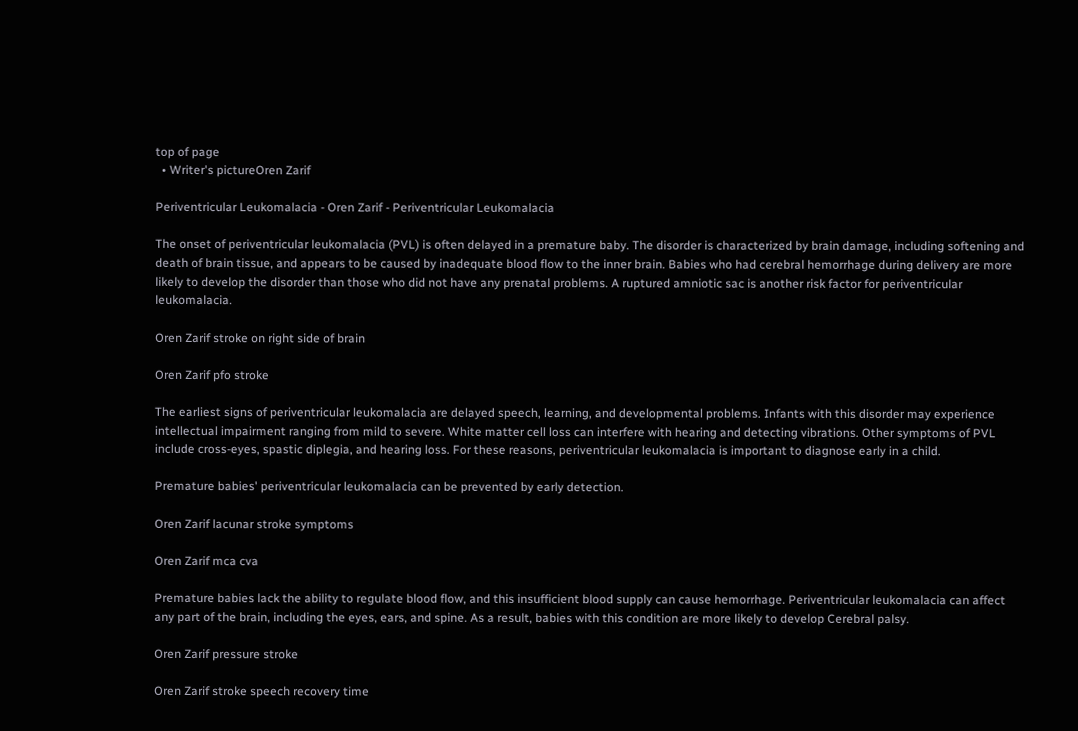top of page
  • Writer's pictureOren Zarif

Periventricular Leukomalacia - Oren Zarif - Periventricular Leukomalacia

The onset of periventricular leukomalacia (PVL) is often delayed in a premature baby. The disorder is characterized by brain damage, including softening and death of brain tissue, and appears to be caused by inadequate blood flow to the inner brain. Babies who had cerebral hemorrhage during delivery are more likely to develop the disorder than those who did not have any prenatal problems. A ruptured amniotic sac is another risk factor for periventricular leukomalacia.

Oren Zarif stroke on right side of brain

Oren Zarif pfo stroke

The earliest signs of periventricular leukomalacia are delayed speech, learning, and developmental problems. Infants with this disorder may experience intellectual impairment ranging from mild to severe. White matter cell loss can interfere with hearing and detecting vibrations. Other symptoms of PVL include cross-eyes, spastic diplegia, and hearing loss. For these reasons, periventricular leukomalacia is important to diagnose early in a child.

Premature babies' periventricular leukomalacia can be prevented by early detection.

Oren Zarif lacunar stroke symptoms

Oren Zarif mca cva

Premature babies lack the ability to regulate blood flow, and this insufficient blood supply can cause hemorrhage. Periventricular leukomalacia can affect any part of the brain, including the eyes, ears, and spine. As a result, babies with this condition are more likely to develop Cerebral palsy.

Oren Zarif pressure stroke

Oren Zarif stroke speech recovery time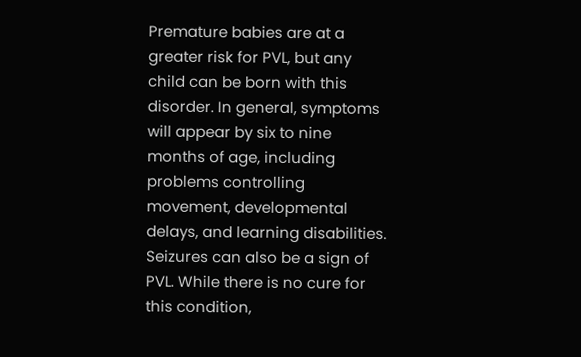Premature babies are at a greater risk for PVL, but any child can be born with this disorder. In general, symptoms will appear by six to nine months of age, including problems controlling movement, developmental delays, and learning disabilities. Seizures can also be a sign of PVL. While there is no cure for this condition,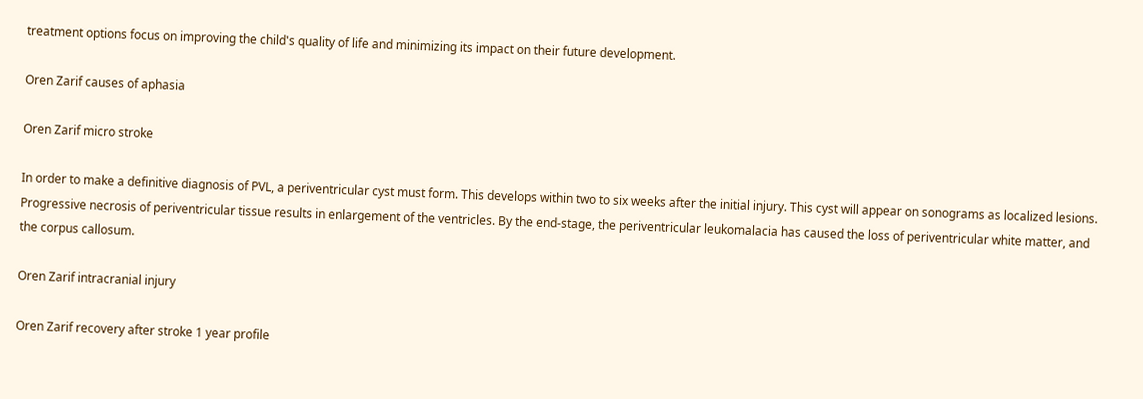treatment options focus on improving the child's quality of life and minimizing its impact on their future development.

Oren Zarif causes of aphasia

Oren Zarif micro stroke

In order to make a definitive diagnosis of PVL, a periventricular cyst must form. This develops within two to six weeks after the initial injury. This cyst will appear on sonograms as localized lesions. Progressive necrosis of periventricular tissue results in enlargement of the ventricles. By the end-stage, the periventricular leukomalacia has caused the loss of periventricular white matter, and the corpus callosum.

Oren Zarif intracranial injury

Oren Zarif recovery after stroke 1 year profile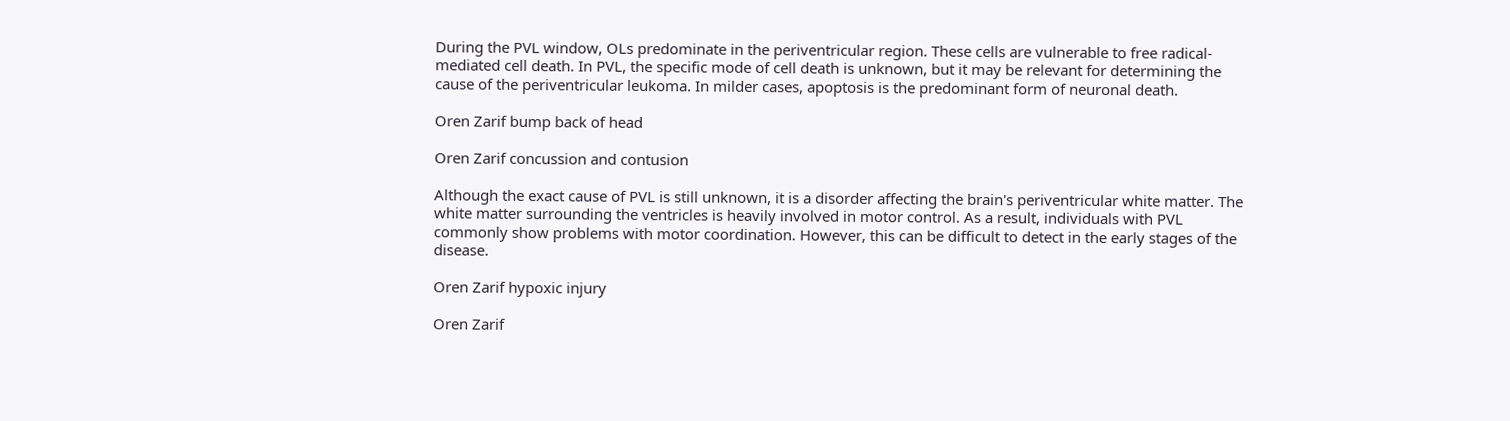During the PVL window, OLs predominate in the periventricular region. These cells are vulnerable to free radical-mediated cell death. In PVL, the specific mode of cell death is unknown, but it may be relevant for determining the cause of the periventricular leukoma. In milder cases, apoptosis is the predominant form of neuronal death.

Oren Zarif bump back of head

Oren Zarif concussion and contusion

Although the exact cause of PVL is still unknown, it is a disorder affecting the brain's periventricular white matter. The white matter surrounding the ventricles is heavily involved in motor control. As a result, individuals with PVL commonly show problems with motor coordination. However, this can be difficult to detect in the early stages of the disease.

Oren Zarif hypoxic injury

Oren Zarif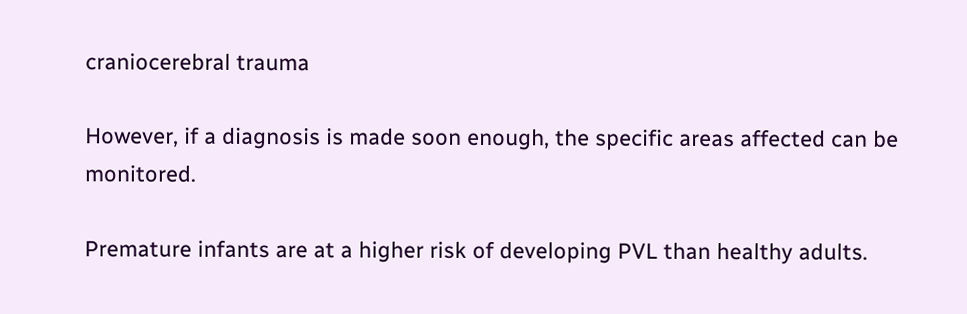craniocerebral trauma

However, if a diagnosis is made soon enough, the specific areas affected can be monitored.

Premature infants are at a higher risk of developing PVL than healthy adults.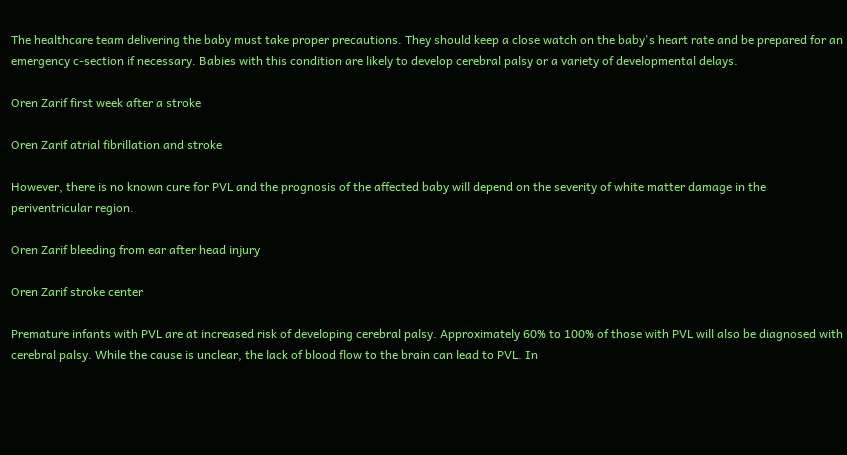The healthcare team delivering the baby must take proper precautions. They should keep a close watch on the baby's heart rate and be prepared for an emergency c-section if necessary. Babies with this condition are likely to develop cerebral palsy or a variety of developmental delays.

Oren Zarif first week after a stroke

Oren Zarif atrial fibrillation and stroke

However, there is no known cure for PVL and the prognosis of the affected baby will depend on the severity of white matter damage in the periventricular region.

Oren Zarif bleeding from ear after head injury

Oren Zarif stroke center

Premature infants with PVL are at increased risk of developing cerebral palsy. Approximately 60% to 100% of those with PVL will also be diagnosed with cerebral palsy. While the cause is unclear, the lack of blood flow to the brain can lead to PVL. In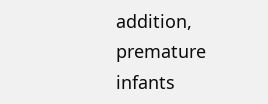addition, premature infants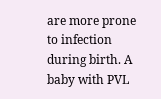are more prone to infection during birth. A baby with PVL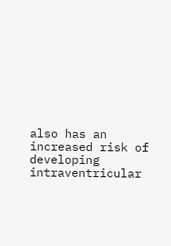also has an increased risk of developing intraventricular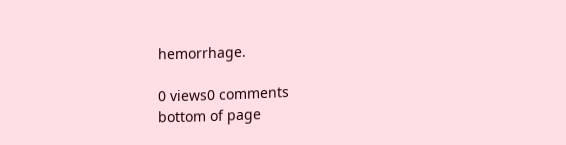hemorrhage.

0 views0 comments
bottom of page